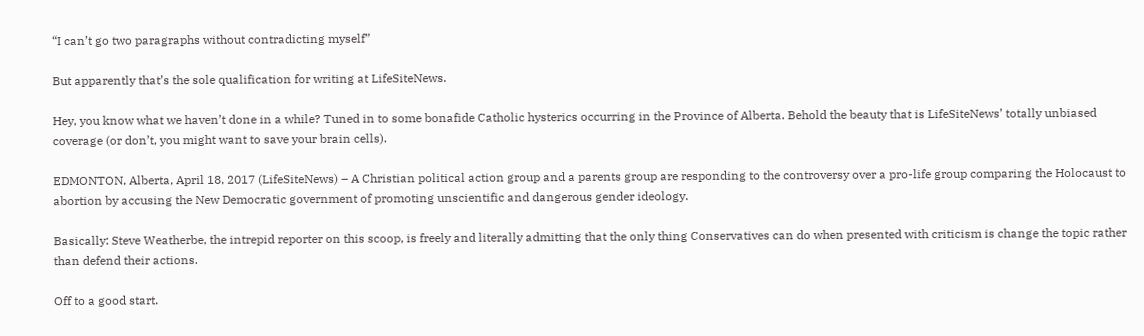“I can’t go two paragraphs without contradicting myself”

But apparently that’s the sole qualification for writing at LifeSiteNews.

Hey, you know what we haven’t done in a while? Tuned in to some bonafide Catholic hysterics occurring in the Province of Alberta. Behold the beauty that is LifeSiteNews’ totally unbiased coverage (or don’t, you might want to save your brain cells).

EDMONTON, Alberta, April 18, 2017 (LifeSiteNews) – A Christian political action group and a parents group are responding to the controversy over a pro-life group comparing the Holocaust to abortion by accusing the New Democratic government of promoting unscientific and dangerous gender ideology.

Basically: Steve Weatherbe, the intrepid reporter on this scoop, is freely and literally admitting that the only thing Conservatives can do when presented with criticism is change the topic rather than defend their actions.

Off to a good start.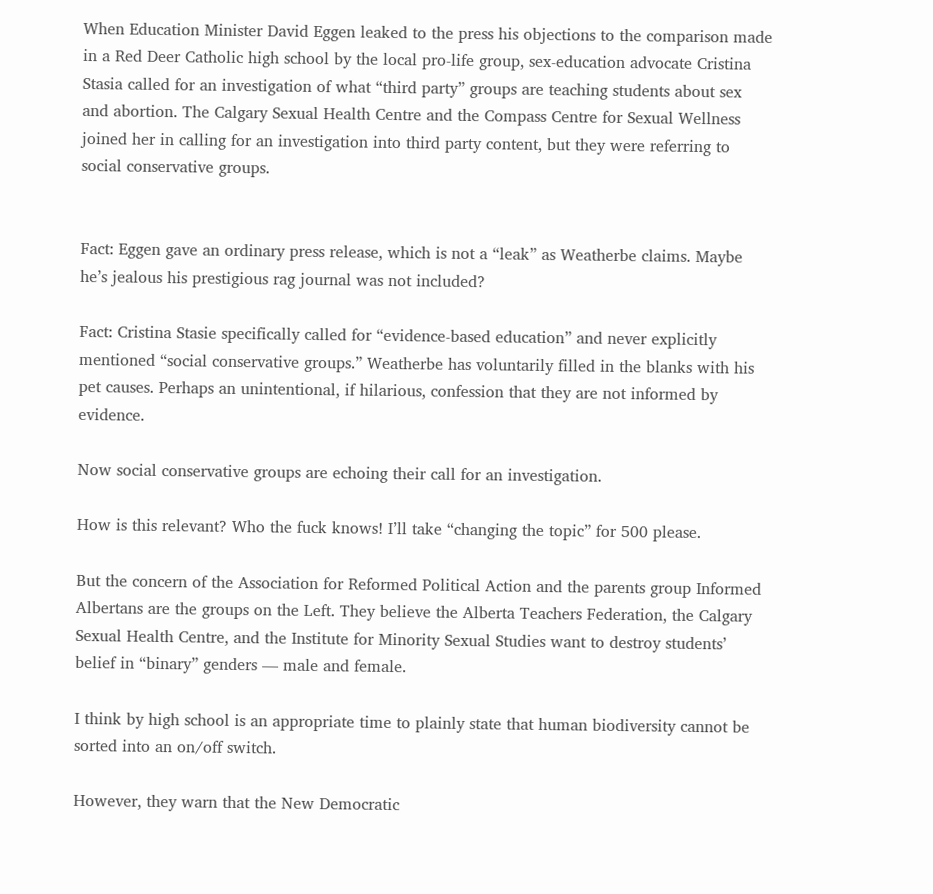When Education Minister David Eggen leaked to the press his objections to the comparison made in a Red Deer Catholic high school by the local pro-life group, sex-education advocate Cristina Stasia called for an investigation of what “third party” groups are teaching students about sex and abortion. The Calgary Sexual Health Centre and the Compass Centre for Sexual Wellness joined her in calling for an investigation into third party content, but they were referring to social conservative groups.


Fact: Eggen gave an ordinary press release, which is not a “leak” as Weatherbe claims. Maybe he’s jealous his prestigious rag journal was not included?

Fact: Cristina Stasie specifically called for “evidence-based education” and never explicitly mentioned “social conservative groups.” Weatherbe has voluntarily filled in the blanks with his pet causes. Perhaps an unintentional, if hilarious, confession that they are not informed by evidence.

Now social conservative groups are echoing their call for an investigation.

How is this relevant? Who the fuck knows! I’ll take “changing the topic” for 500 please.

But the concern of the Association for Reformed Political Action and the parents group Informed Albertans are the groups on the Left. They believe the Alberta Teachers Federation, the Calgary Sexual Health Centre, and the Institute for Minority Sexual Studies want to destroy students’ belief in “binary” genders — male and female.

I think by high school is an appropriate time to plainly state that human biodiversity cannot be sorted into an on/off switch.

However, they warn that the New Democratic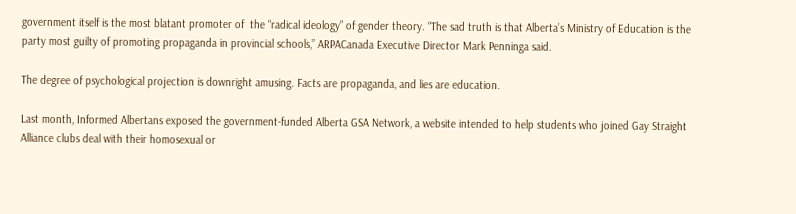government itself is the most blatant promoter of  the “radical ideology” of gender theory. “The sad truth is that Alberta’s Ministry of Education is the party most guilty of promoting propaganda in provincial schools,” ARPACanada Executive Director Mark Penninga said.

The degree of psychological projection is downright amusing. Facts are propaganda, and lies are education.

Last month, Informed Albertans exposed the government-funded Alberta GSA Network, a website intended to help students who joined Gay Straight Alliance clubs deal with their homosexual or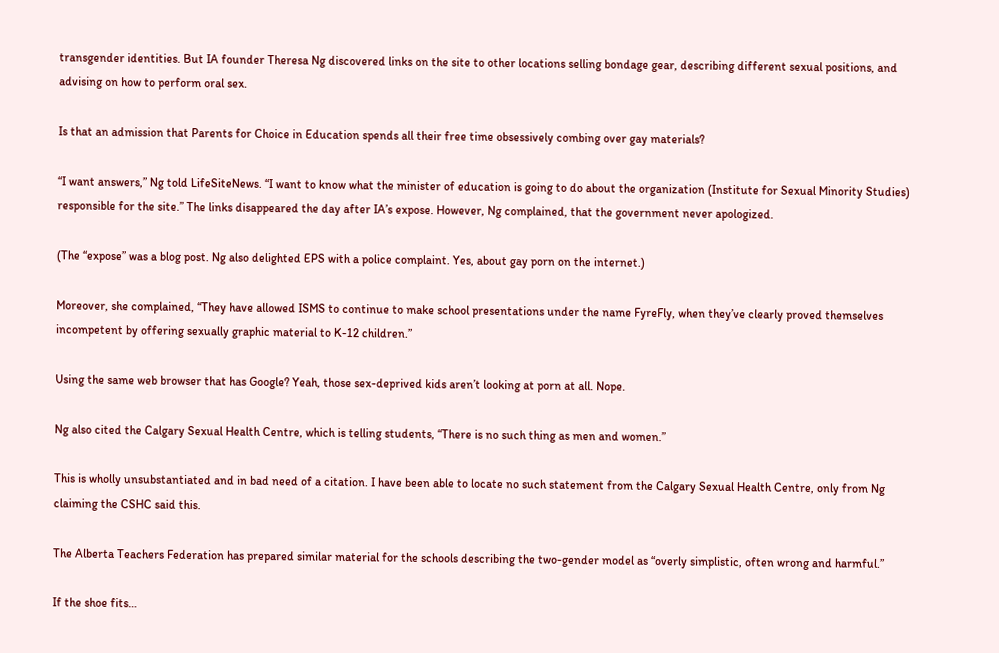transgender identities. But IA founder Theresa Ng discovered links on the site to other locations selling bondage gear, describing different sexual positions, and advising on how to perform oral sex.

Is that an admission that Parents for Choice in Education spends all their free time obsessively combing over gay materials?

“I want answers,” Ng told LifeSiteNews. “I want to know what the minister of education is going to do about the organization (Institute for Sexual Minority Studies) responsible for the site.” The links disappeared the day after IA’s expose. However, Ng complained, that the government never apologized.

(The “expose” was a blog post. Ng also delighted EPS with a police complaint. Yes, about gay porn on the internet.)

Moreover, she complained, “They have allowed ISMS to continue to make school presentations under the name FyreFly, when they’ve clearly proved themselves incompetent by offering sexually graphic material to K-12 children.”

Using the same web browser that has Google? Yeah, those sex-deprived kids aren’t looking at porn at all. Nope.

Ng also cited the Calgary Sexual Health Centre, which is telling students, “There is no such thing as men and women.”

This is wholly unsubstantiated and in bad need of a citation. I have been able to locate no such statement from the Calgary Sexual Health Centre, only from Ng claiming the CSHC said this.

The Alberta Teachers Federation has prepared similar material for the schools describing the two-gender model as “overly simplistic, often wrong and harmful.”

If the shoe fits…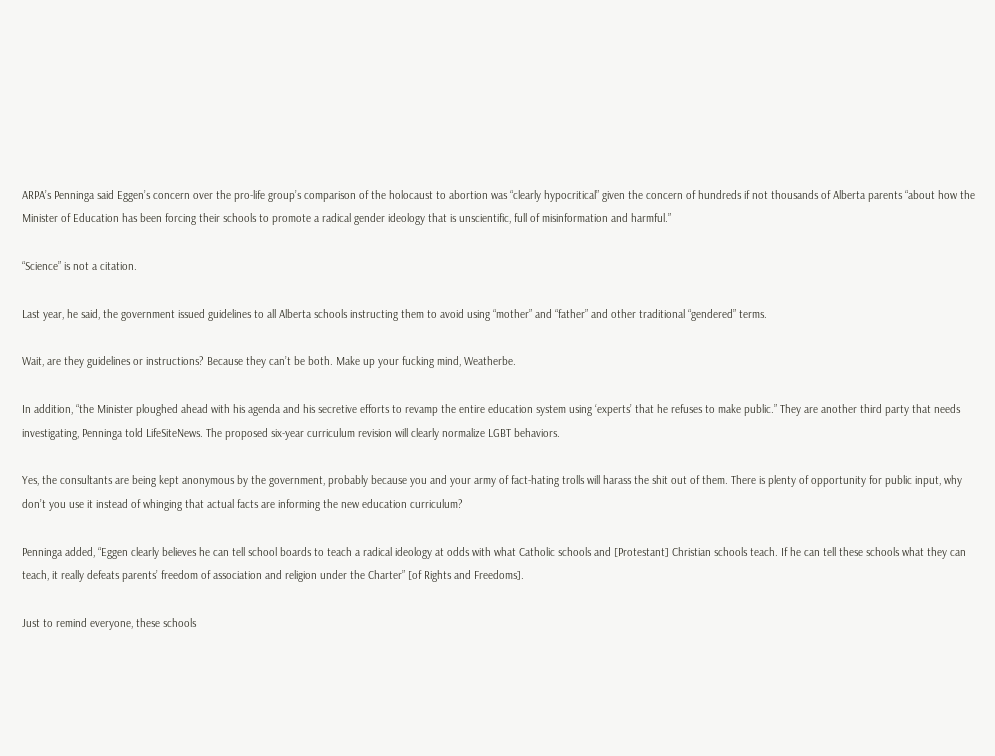ARPA’s Penninga said Eggen’s concern over the pro-life group’s comparison of the holocaust to abortion was “clearly hypocritical” given the concern of hundreds if not thousands of Alberta parents “about how the Minister of Education has been forcing their schools to promote a radical gender ideology that is unscientific, full of misinformation and harmful.”

“Science” is not a citation.

Last year, he said, the government issued guidelines to all Alberta schools instructing them to avoid using “mother” and “father” and other traditional “gendered” terms.

Wait, are they guidelines or instructions? Because they can’t be both. Make up your fucking mind, Weatherbe.

In addition, “the Minister ploughed ahead with his agenda and his secretive efforts to revamp the entire education system using ‘experts’ that he refuses to make public.” They are another third party that needs investigating, Penninga told LifeSiteNews. The proposed six-year curriculum revision will clearly normalize LGBT behaviors.

Yes, the consultants are being kept anonymous by the government, probably because you and your army of fact-hating trolls will harass the shit out of them. There is plenty of opportunity for public input, why don’t you use it instead of whinging that actual facts are informing the new education curriculum?

Penninga added, “Eggen clearly believes he can tell school boards to teach a radical ideology at odds with what Catholic schools and [Protestant] Christian schools teach. If he can tell these schools what they can teach, it really defeats parents’ freedom of association and religion under the Charter” [of Rights and Freedoms].

Just to remind everyone, these schools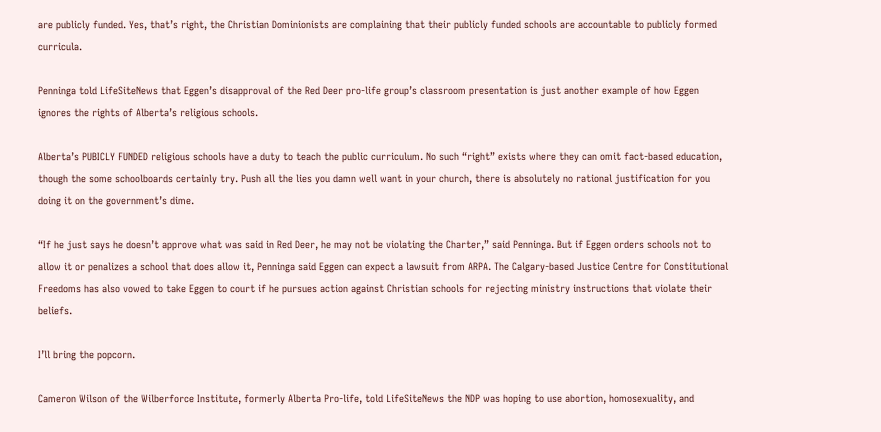are publicly funded. Yes, that’s right, the Christian Dominionists are complaining that their publicly funded schools are accountable to publicly formed curricula.

Penninga told LifeSiteNews that Eggen’s disapproval of the Red Deer pro-life group’s classroom presentation is just another example of how Eggen ignores the rights of Alberta’s religious schools.

Alberta’s PUBICLY FUNDED religious schools have a duty to teach the public curriculum. No such “right” exists where they can omit fact-based education, though the some schoolboards certainly try. Push all the lies you damn well want in your church, there is absolutely no rational justification for you doing it on the government’s dime.

“If he just says he doesn’t approve what was said in Red Deer, he may not be violating the Charter,” said Penninga. But if Eggen orders schools not to allow it or penalizes a school that does allow it, Penninga said Eggen can expect a lawsuit from ARPA. The Calgary-based Justice Centre for Constitutional Freedoms has also vowed to take Eggen to court if he pursues action against Christian schools for rejecting ministry instructions that violate their beliefs.

I’ll bring the popcorn.

Cameron Wilson of the Wilberforce Institute, formerly Alberta Pro-life, told LifeSiteNews the NDP was hoping to use abortion, homosexuality, and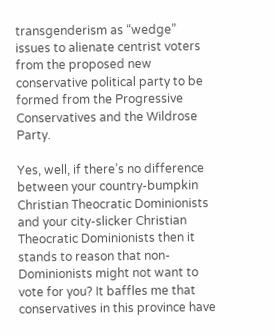transgenderism as “wedge” issues to alienate centrist voters from the proposed new conservative political party to be formed from the Progressive Conservatives and the Wildrose Party.

Yes, well, if there’s no difference between your country-bumpkin Christian Theocratic Dominionists and your city-slicker Christian Theocratic Dominionists then it stands to reason that non-Dominionists might not want to vote for you? It baffles me that conservatives in this province have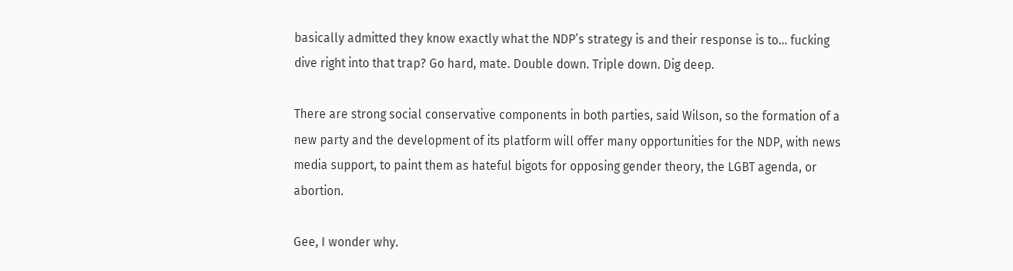basically admitted they know exactly what the NDP’s strategy is and their response is to… fucking dive right into that trap? Go hard, mate. Double down. Triple down. Dig deep.

There are strong social conservative components in both parties, said Wilson, so the formation of a new party and the development of its platform will offer many opportunities for the NDP, with news media support, to paint them as hateful bigots for opposing gender theory, the LGBT agenda, or abortion.

Gee, I wonder why.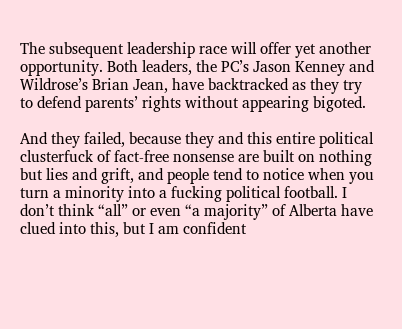The subsequent leadership race will offer yet another opportunity. Both leaders, the PC’s Jason Kenney and Wildrose’s Brian Jean, have backtracked as they try to defend parents’ rights without appearing bigoted.

And they failed, because they and this entire political clusterfuck of fact-free nonsense are built on nothing but lies and grift, and people tend to notice when you turn a minority into a fucking political football. I don’t think “all” or even “a majority” of Alberta have clued into this, but I am confident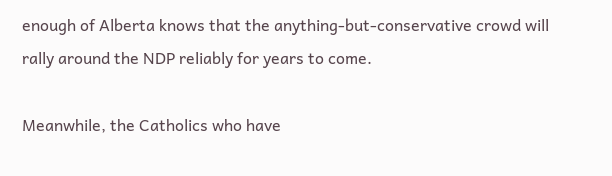enough of Alberta knows that the anything-but-conservative crowd will rally around the NDP reliably for years to come.

Meanwhile, the Catholics who have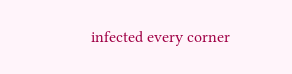infected every corner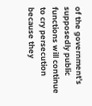of the government’s supposedly public functions will continue to cry persecution because they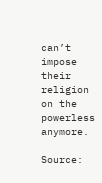can’t impose their religion on the powerless anymore.

Source: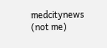medcitynews (not me)